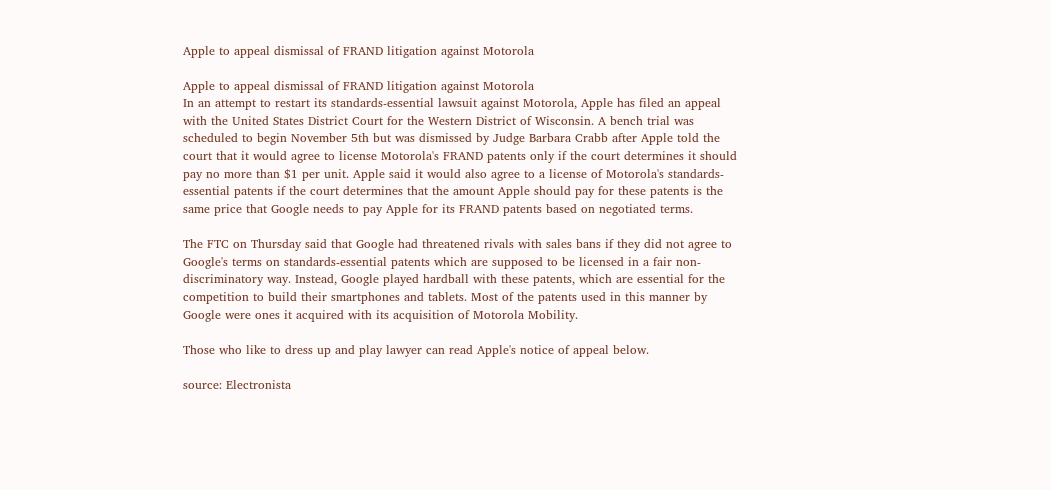Apple to appeal dismissal of FRAND litigation against Motorola

Apple to appeal dismissal of FRAND litigation against Motorola
In an attempt to restart its standards-essential lawsuit against Motorola, Apple has filed an appeal with the United States District Court for the Western District of Wisconsin. A bench trial was scheduled to begin November 5th but was dismissed by Judge Barbara Crabb after Apple told the court that it would agree to license Motorola's FRAND patents only if the court determines it should pay no more than $1 per unit. Apple said it would also agree to a license of Motorola's standards-essential patents if the court determines that the amount Apple should pay for these patents is the same price that Google needs to pay Apple for its FRAND patents based on negotiated terms.

The FTC on Thursday said that Google had threatened rivals with sales bans if they did not agree to Google's terms on standards-essential patents which are supposed to be licensed in a fair non-discriminatory way. Instead, Google played hardball with these patents, which are essential for the competition to build their smartphones and tablets. Most of the patents used in this manner by Google were ones it acquired with its acquisition of Motorola Mobility.

Those who like to dress up and play lawyer can read Apple's notice of appeal below.

source: Electronista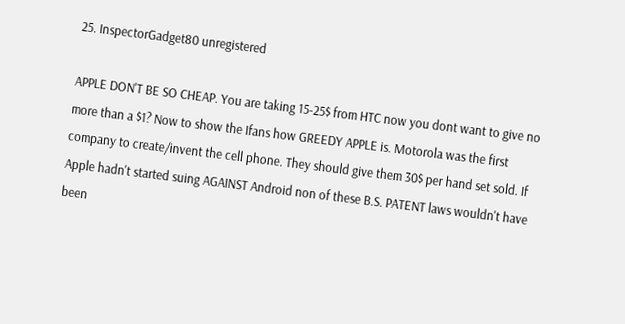25. InspectorGadget80 unregistered

APPLE DON'T BE SO CHEAP. You are taking 15-25$ from HTC now you dont want to give no more than a $1? Now to show the Ifans how GREEDY APPLE is. Motorola was the first company to create/invent the cell phone. They should give them 30$ per hand set sold. If Apple hadn't started suing AGAINST Android non of these B.S. PATENT laws wouldn't have been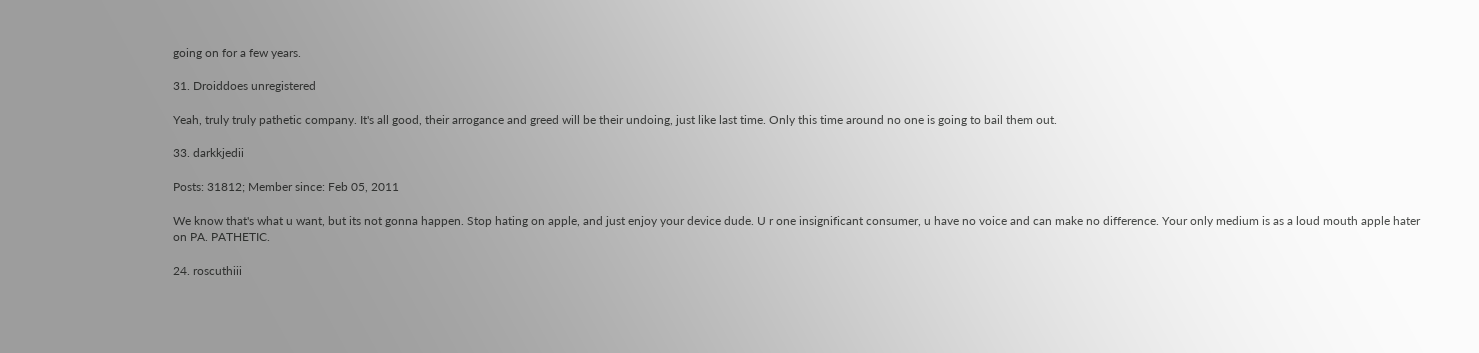going on for a few years.

31. Droiddoes unregistered

Yeah, truly truly pathetic company. It's all good, their arrogance and greed will be their undoing, just like last time. Only this time around no one is going to bail them out.

33. darkkjedii

Posts: 31812; Member since: Feb 05, 2011

We know that's what u want, but its not gonna happen. Stop hating on apple, and just enjoy your device dude. U r one insignificant consumer, u have no voice and can make no difference. Your only medium is as a loud mouth apple hater on PA. PATHETIC.

24. roscuthiii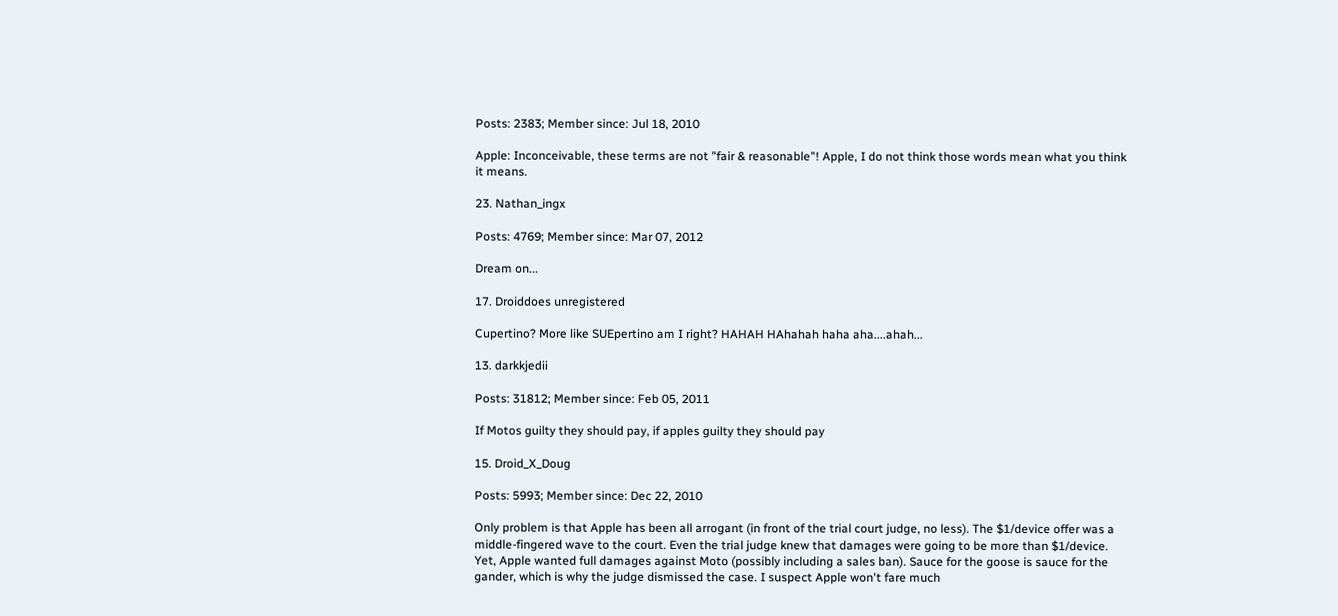Posts: 2383; Member since: Jul 18, 2010

Apple: Inconceivable, these terms are not "fair & reasonable"! Apple, I do not think those words mean what you think it means.

23. Nathan_ingx

Posts: 4769; Member since: Mar 07, 2012

Dream on...

17. Droiddoes unregistered

Cupertino? More like SUEpertino am I right? HAHAH HAhahah haha aha....ahah...

13. darkkjedii

Posts: 31812; Member since: Feb 05, 2011

If Motos guilty they should pay, if apples guilty they should pay

15. Droid_X_Doug

Posts: 5993; Member since: Dec 22, 2010

Only problem is that Apple has been all arrogant (in front of the trial court judge, no less). The $1/device offer was a middle-fingered wave to the court. Even the trial judge knew that damages were going to be more than $1/device. Yet, Apple wanted full damages against Moto (possibly including a sales ban). Sauce for the goose is sauce for the gander, which is why the judge dismissed the case. I suspect Apple won't fare much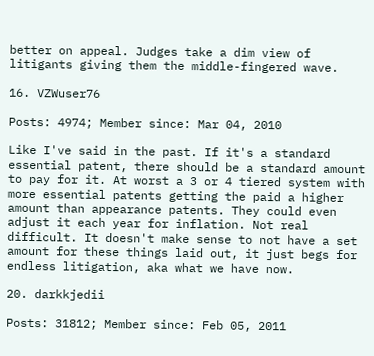better on appeal. Judges take a dim view of litigants giving them the middle-fingered wave.

16. VZWuser76

Posts: 4974; Member since: Mar 04, 2010

Like I've said in the past. If it's a standard essential patent, there should be a standard amount to pay for it. At worst a 3 or 4 tiered system with more essential patents getting the paid a higher amount than appearance patents. They could even adjust it each year for inflation. Not real difficult. It doesn't make sense to not have a set amount for these things laid out, it just begs for endless litigation, aka what we have now.

20. darkkjedii

Posts: 31812; Member since: Feb 05, 2011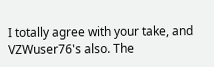I totally agree with your take, and VZWuser76's also. The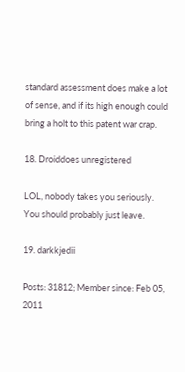standard assessment does make a lot of sense, and if its high enough could bring a holt to this patent war crap.

18. Droiddoes unregistered

LOL, nobody takes you seriously. You should probably just leave.

19. darkkjedii

Posts: 31812; Member since: Feb 05, 2011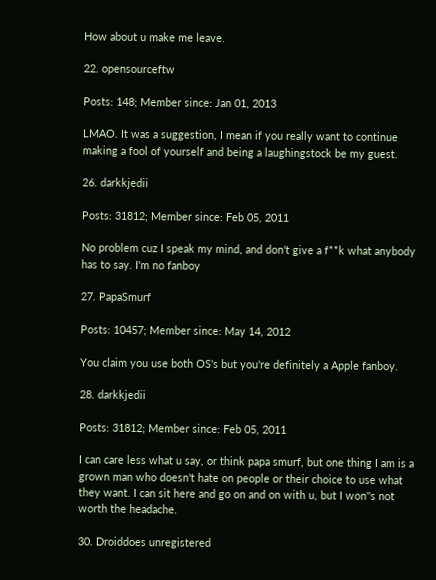How about u make me leave.

22. opensourceftw

Posts: 148; Member since: Jan 01, 2013

LMAO. It was a suggestion, I mean if you really want to continue making a fool of yourself and being a laughingstock be my guest.

26. darkkjedii

Posts: 31812; Member since: Feb 05, 2011

No problem cuz I speak my mind, and don't give a f**k what anybody has to say. I'm no fanboy

27. PapaSmurf

Posts: 10457; Member since: May 14, 2012

You claim you use both OS's but you're definitely a Apple fanboy.

28. darkkjedii

Posts: 31812; Member since: Feb 05, 2011

I can care less what u say, or think papa smurf, but one thing I am is a grown man who doesn't hate on people or their choice to use what they want. I can sit here and go on and on with u, but I won''s not worth the headache.

30. Droiddoes unregistered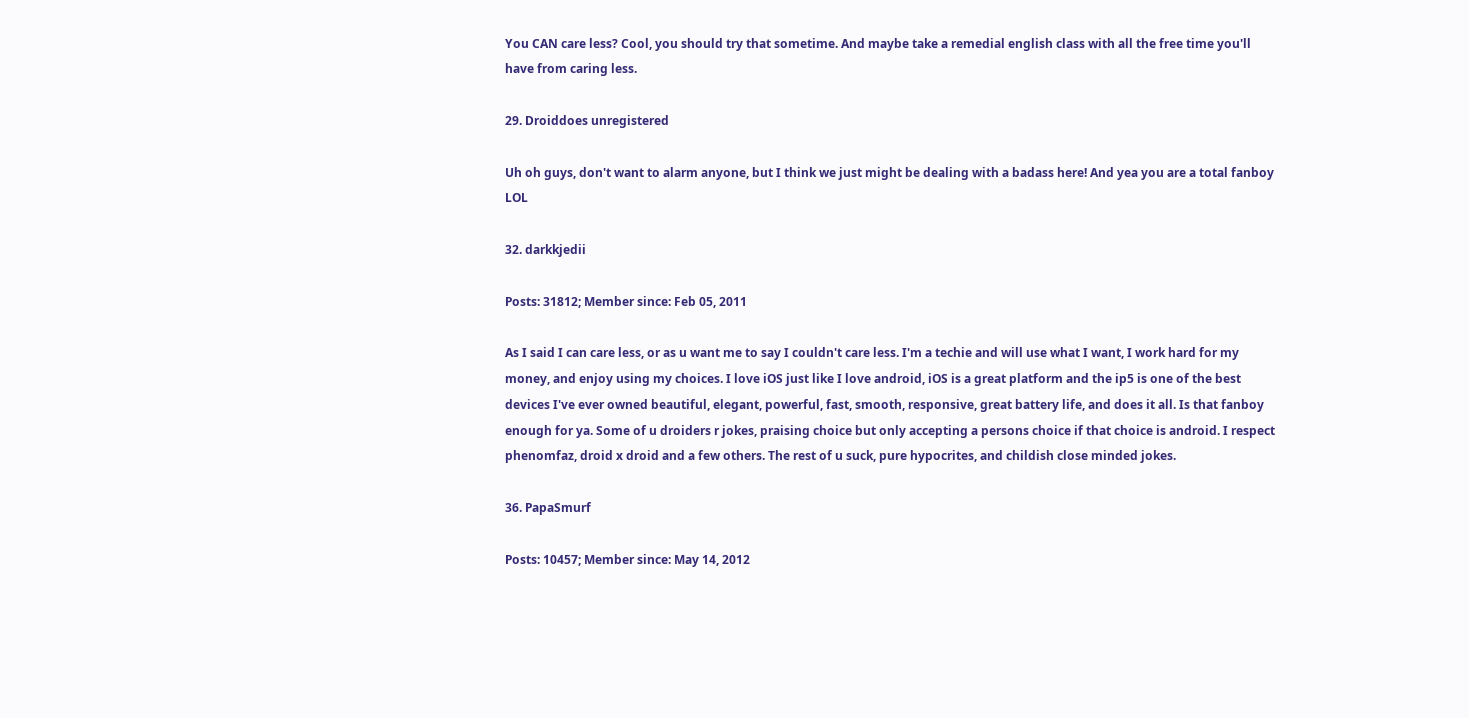You CAN care less? Cool, you should try that sometime. And maybe take a remedial english class with all the free time you'll have from caring less.

29. Droiddoes unregistered

Uh oh guys, don't want to alarm anyone, but I think we just might be dealing with a badass here! And yea you are a total fanboy LOL

32. darkkjedii

Posts: 31812; Member since: Feb 05, 2011

As I said I can care less, or as u want me to say I couldn't care less. I'm a techie and will use what I want, I work hard for my money, and enjoy using my choices. I love iOS just like I love android, iOS is a great platform and the ip5 is one of the best devices I've ever owned beautiful, elegant, powerful, fast, smooth, responsive, great battery life, and does it all. Is that fanboy enough for ya. Some of u droiders r jokes, praising choice but only accepting a persons choice if that choice is android. I respect phenomfaz, droid x droid and a few others. The rest of u suck, pure hypocrites, and childish close minded jokes.

36. PapaSmurf

Posts: 10457; Member since: May 14, 2012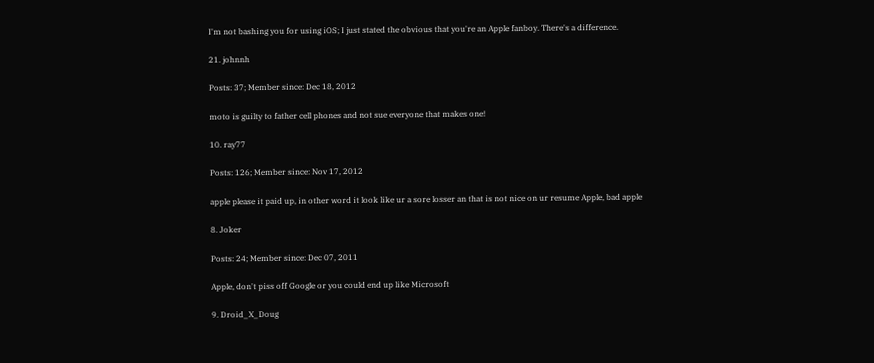I'm not bashing you for using iOS; I just stated the obvious that you're an Apple fanboy. There's a difference.

21. johnnh

Posts: 37; Member since: Dec 18, 2012

moto is guilty to father cell phones and not sue everyone that makes one!

10. ray77

Posts: 126; Member since: Nov 17, 2012

apple please it paid up, in other word it look like ur a sore losser an that is not nice on ur resume Apple, bad apple

8. Joker

Posts: 24; Member since: Dec 07, 2011

Apple, don't piss off Google or you could end up like Microsoft

9. Droid_X_Doug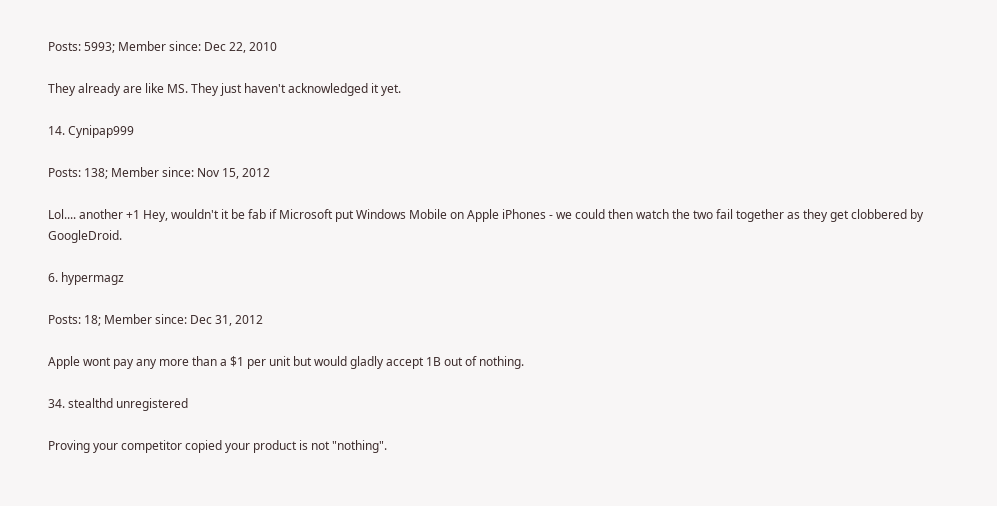Posts: 5993; Member since: Dec 22, 2010

They already are like MS. They just haven't acknowledged it yet.

14. Cynipap999

Posts: 138; Member since: Nov 15, 2012

Lol.... another +1 Hey, wouldn't it be fab if Microsoft put Windows Mobile on Apple iPhones - we could then watch the two fail together as they get clobbered by GoogleDroid.

6. hypermagz

Posts: 18; Member since: Dec 31, 2012

Apple wont pay any more than a $1 per unit but would gladly accept 1B out of nothing.

34. stealthd unregistered

Proving your competitor copied your product is not "nothing".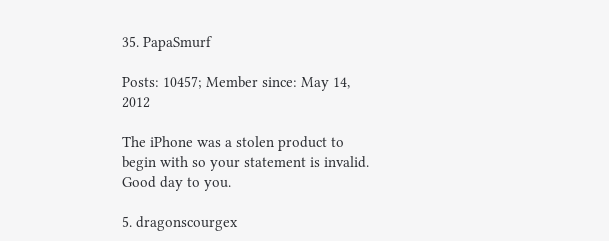35. PapaSmurf

Posts: 10457; Member since: May 14, 2012

The iPhone was a stolen product to begin with so your statement is invalid. Good day to you.

5. dragonscourgex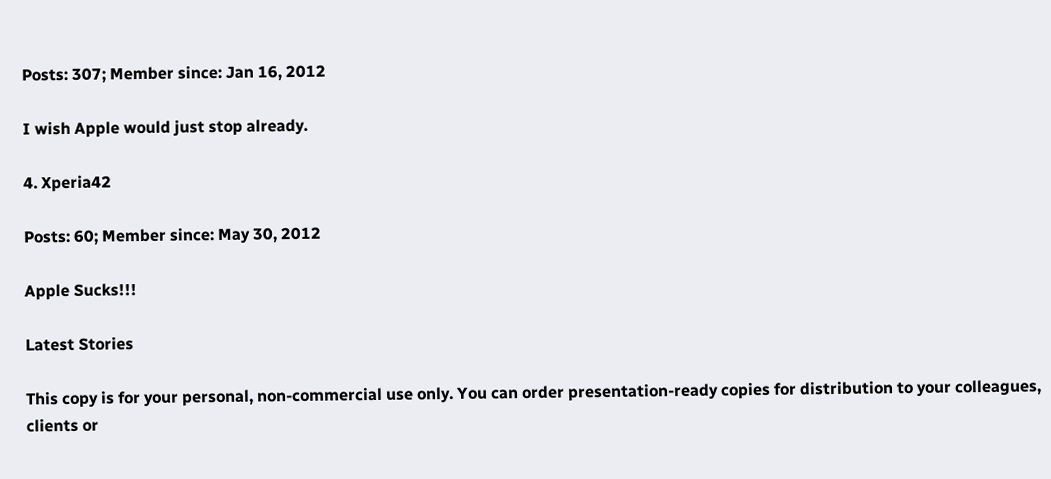Posts: 307; Member since: Jan 16, 2012

I wish Apple would just stop already.

4. Xperia42

Posts: 60; Member since: May 30, 2012

Apple Sucks!!!

Latest Stories

This copy is for your personal, non-commercial use only. You can order presentation-ready copies for distribution to your colleagues, clients or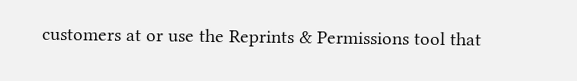customers at or use the Reprints & Permissions tool that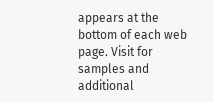appears at the bottom of each web page. Visit for samples and additional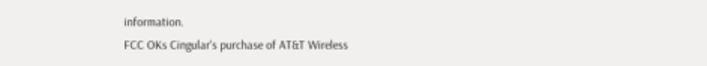information.
FCC OKs Cingular's purchase of AT&T Wireless